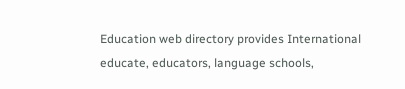Education web directory provides International educate, educators, language schools,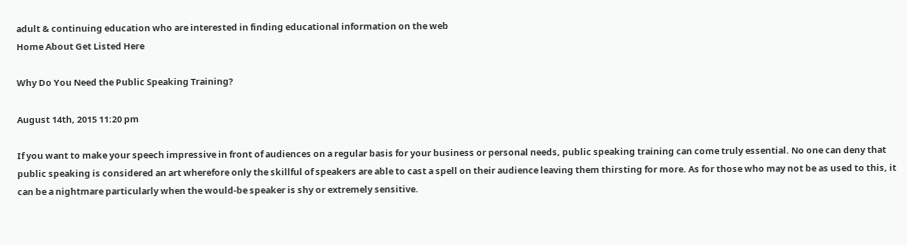adult & continuing education who are interested in finding educational information on the web
Home About Get Listed Here

Why Do You Need the Public Speaking Training?

August 14th, 2015 11:20 pm

If you want to make your speech impressive in front of audiences on a regular basis for your business or personal needs, public speaking training can come truly essential. No one can deny that public speaking is considered an art wherefore only the skillful of speakers are able to cast a spell on their audience leaving them thirsting for more. As for those who may not be as used to this, it can be a nightmare particularly when the would-be speaker is shy or extremely sensitive.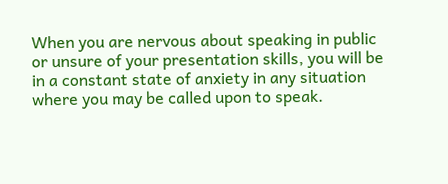When you are nervous about speaking in public or unsure of your presentation skills, you will be in a constant state of anxiety in any situation where you may be called upon to speak.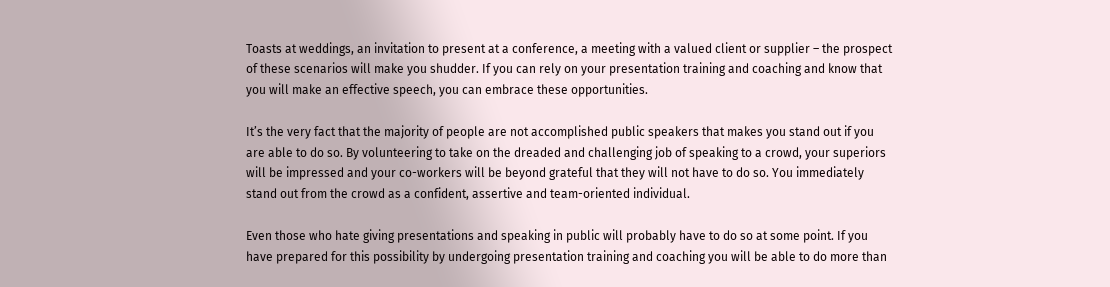Toasts at weddings, an invitation to present at a conference, a meeting with a valued client or supplier – the prospect of these scenarios will make you shudder. If you can rely on your presentation training and coaching and know that you will make an effective speech, you can embrace these opportunities.

It’s the very fact that the majority of people are not accomplished public speakers that makes you stand out if you are able to do so. By volunteering to take on the dreaded and challenging job of speaking to a crowd, your superiors will be impressed and your co-workers will be beyond grateful that they will not have to do so. You immediately stand out from the crowd as a confident, assertive and team-oriented individual.

Even those who hate giving presentations and speaking in public will probably have to do so at some point. If you have prepared for this possibility by undergoing presentation training and coaching you will be able to do more than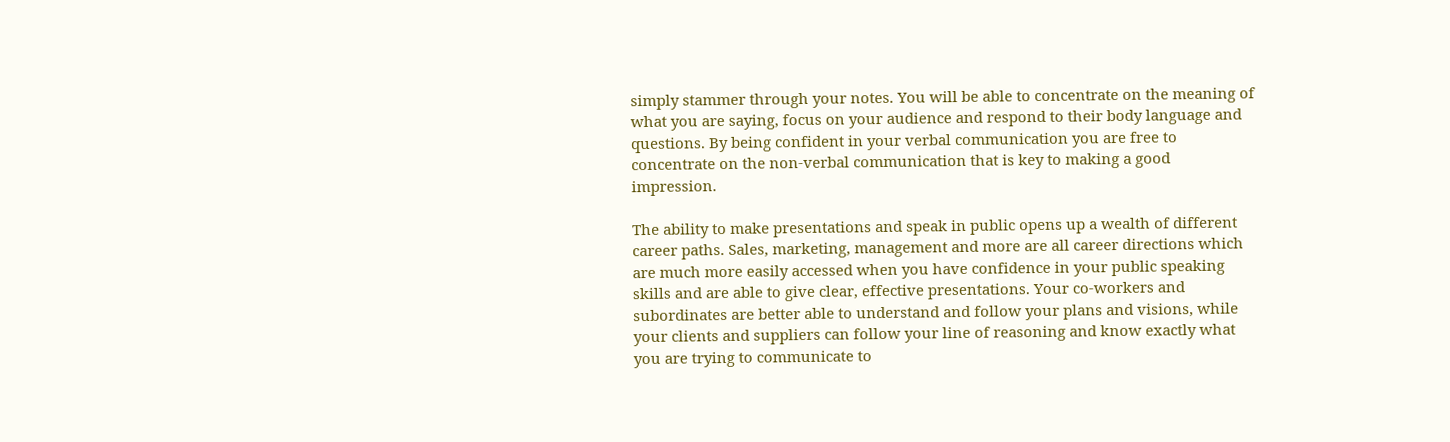simply stammer through your notes. You will be able to concentrate on the meaning of what you are saying, focus on your audience and respond to their body language and questions. By being confident in your verbal communication you are free to concentrate on the non-verbal communication that is key to making a good impression.

The ability to make presentations and speak in public opens up a wealth of different career paths. Sales, marketing, management and more are all career directions which are much more easily accessed when you have confidence in your public speaking skills and are able to give clear, effective presentations. Your co-workers and subordinates are better able to understand and follow your plans and visions, while your clients and suppliers can follow your line of reasoning and know exactly what you are trying to communicate to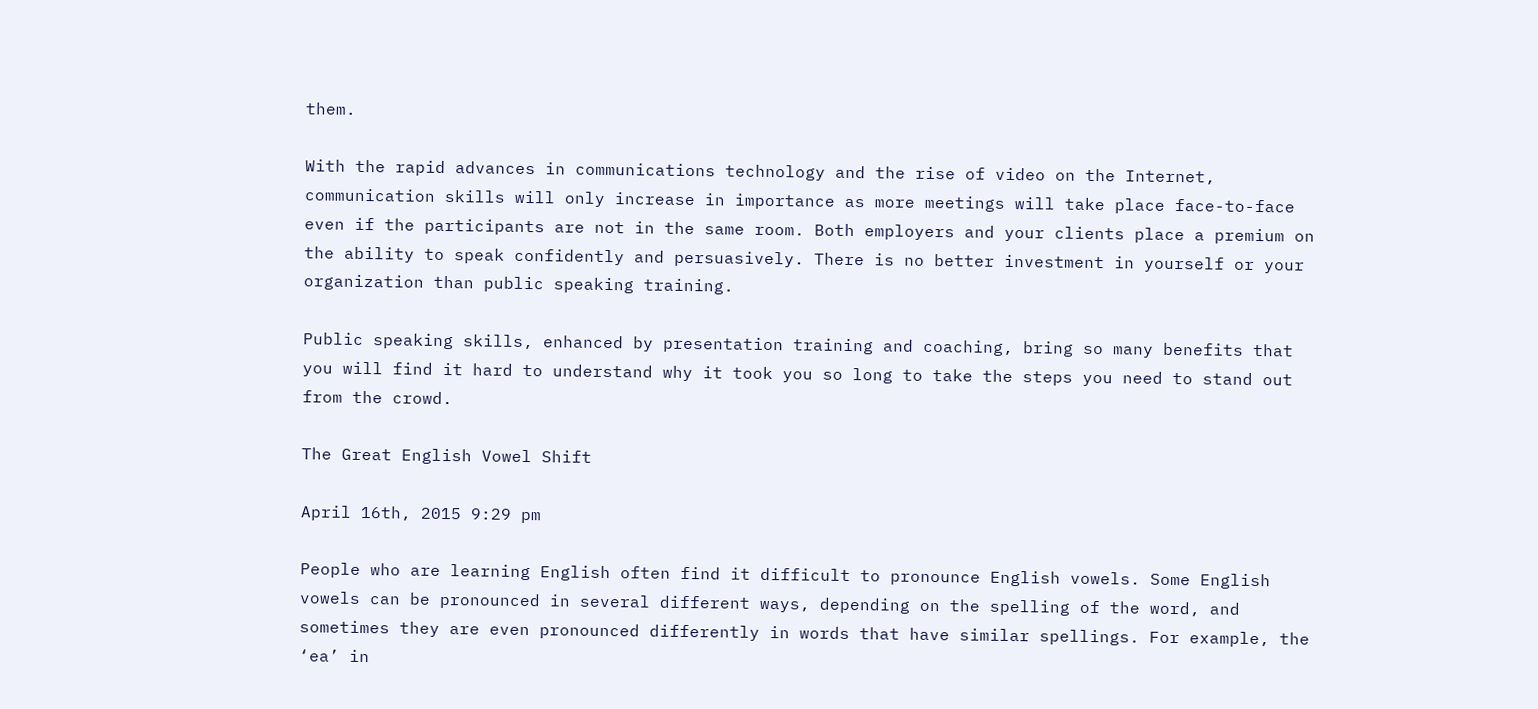them.

With the rapid advances in communications technology and the rise of video on the Internet, communication skills will only increase in importance as more meetings will take place face-to-face even if the participants are not in the same room. Both employers and your clients place a premium on the ability to speak confidently and persuasively. There is no better investment in yourself or your organization than public speaking training.

Public speaking skills, enhanced by presentation training and coaching, bring so many benefits that you will find it hard to understand why it took you so long to take the steps you need to stand out from the crowd.

The Great English Vowel Shift

April 16th, 2015 9:29 pm

People who are learning English often find it difficult to pronounce English vowels. Some English vowels can be pronounced in several different ways, depending on the spelling of the word, and sometimes they are even pronounced differently in words that have similar spellings. For example, the ‘ea’ in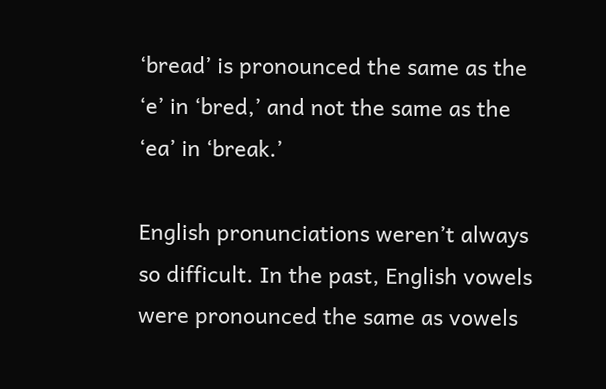‘bread’ is pronounced the same as the ‘e’ in ‘bred,’ and not the same as the ‘ea’ in ‘break.’

English pronunciations weren’t always so difficult. In the past, English vowels were pronounced the same as vowels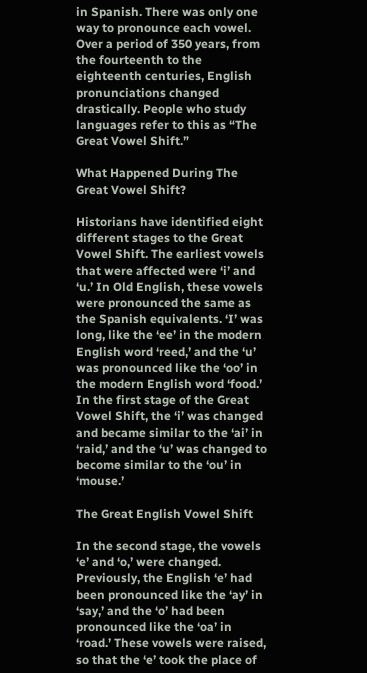in Spanish. There was only one way to pronounce each vowel. Over a period of 350 years, from the fourteenth to the eighteenth centuries, English pronunciations changed drastically. People who study languages refer to this as “The Great Vowel Shift.”

What Happened During The Great Vowel Shift?

Historians have identified eight different stages to the Great Vowel Shift. The earliest vowels that were affected were ‘i’ and ‘u.’ In Old English, these vowels were pronounced the same as the Spanish equivalents. ‘I’ was long, like the ‘ee’ in the modern English word ‘reed,’ and the ‘u’ was pronounced like the ‘oo’ in the modern English word ‘food.’ In the first stage of the Great Vowel Shift, the ‘i’ was changed and became similar to the ‘ai’ in ‘raid,’ and the ‘u’ was changed to become similar to the ‘ou’ in ‘mouse.’

The Great English Vowel Shift

In the second stage, the vowels ‘e’ and ‘o,’ were changed. Previously, the English ‘e’ had been pronounced like the ‘ay’ in ‘say,’ and the ‘o’ had been pronounced like the ‘oa’ in ‘road.’ These vowels were raised, so that the ‘e’ took the place of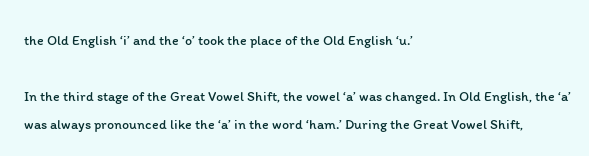the Old English ‘i’ and the ‘o’ took the place of the Old English ‘u.’

In the third stage of the Great Vowel Shift, the vowel ‘a’ was changed. In Old English, the ‘a’ was always pronounced like the ‘a’ in the word ‘ham.’ During the Great Vowel Shift,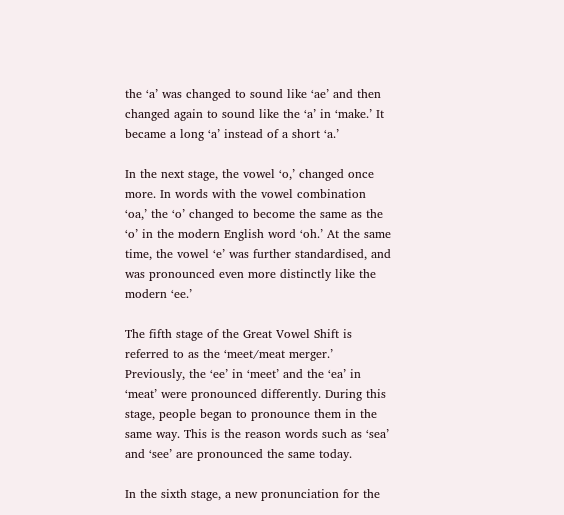the ‘a’ was changed to sound like ‘ae’ and then changed again to sound like the ‘a’ in ‘make.’ It became a long ‘a’ instead of a short ‘a.’

In the next stage, the vowel ‘o,’ changed once more. In words with the vowel combination ‘oa,’ the ‘o’ changed to become the same as the ‘o’ in the modern English word ‘oh.’ At the same time, the vowel ‘e’ was further standardised, and was pronounced even more distinctly like the modern ‘ee.’

The fifth stage of the Great Vowel Shift is referred to as the ‘meet/meat merger.’ Previously, the ‘ee’ in ‘meet’ and the ‘ea’ in ‘meat’ were pronounced differently. During this stage, people began to pronounce them in the same way. This is the reason words such as ‘sea’ and ‘see’ are pronounced the same today.

In the sixth stage, a new pronunciation for the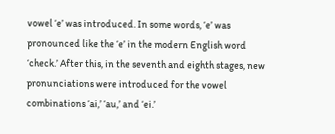vowel ‘e’ was introduced. In some words, ‘e’ was pronounced like the ‘e’ in the modern English word ‘check.’ After this, in the seventh and eighth stages, new pronunciations were introduced for the vowel combinations ‘ai,’ ‘au,’ and ‘ei.’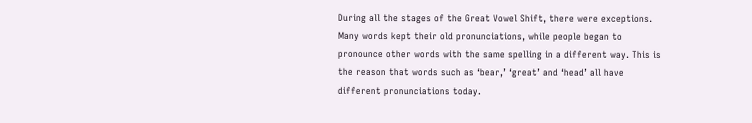During all the stages of the Great Vowel Shift, there were exceptions. Many words kept their old pronunciations, while people began to pronounce other words with the same spelling in a different way. This is the reason that words such as ‘bear,’ ‘great’ and ‘head’ all have different pronunciations today.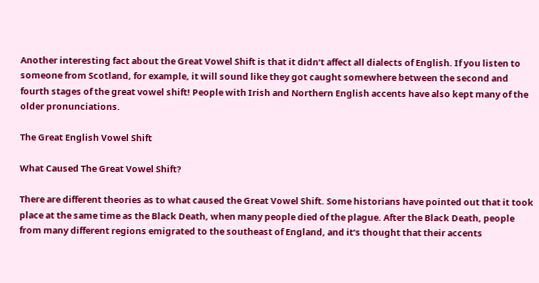Another interesting fact about the Great Vowel Shift is that it didn’t affect all dialects of English. If you listen to someone from Scotland, for example, it will sound like they got caught somewhere between the second and fourth stages of the great vowel shift! People with Irish and Northern English accents have also kept many of the older pronunciations.

The Great English Vowel Shift

What Caused The Great Vowel Shift?

There are different theories as to what caused the Great Vowel Shift. Some historians have pointed out that it took place at the same time as the Black Death, when many people died of the plague. After the Black Death, people from many different regions emigrated to the southeast of England, and it’s thought that their accents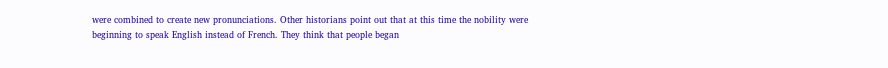were combined to create new pronunciations. Other historians point out that at this time the nobility were beginning to speak English instead of French. They think that people began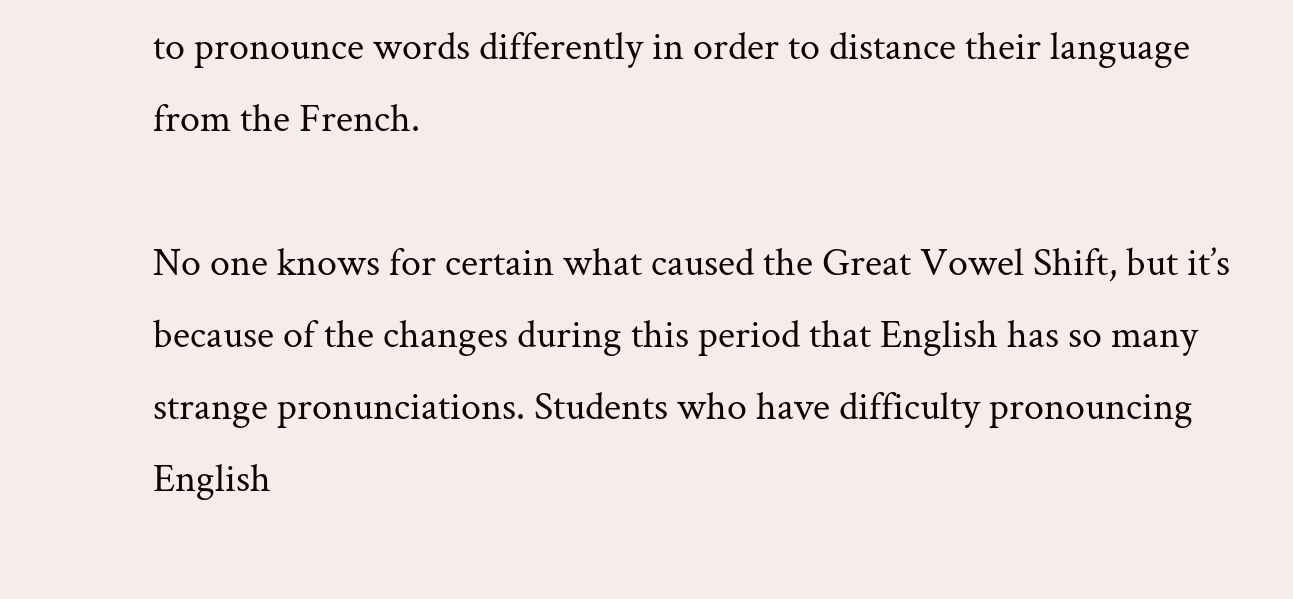to pronounce words differently in order to distance their language from the French.

No one knows for certain what caused the Great Vowel Shift, but it’s because of the changes during this period that English has so many strange pronunciations. Students who have difficulty pronouncing English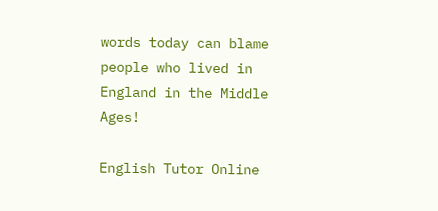words today can blame people who lived in England in the Middle Ages!

English Tutor Online